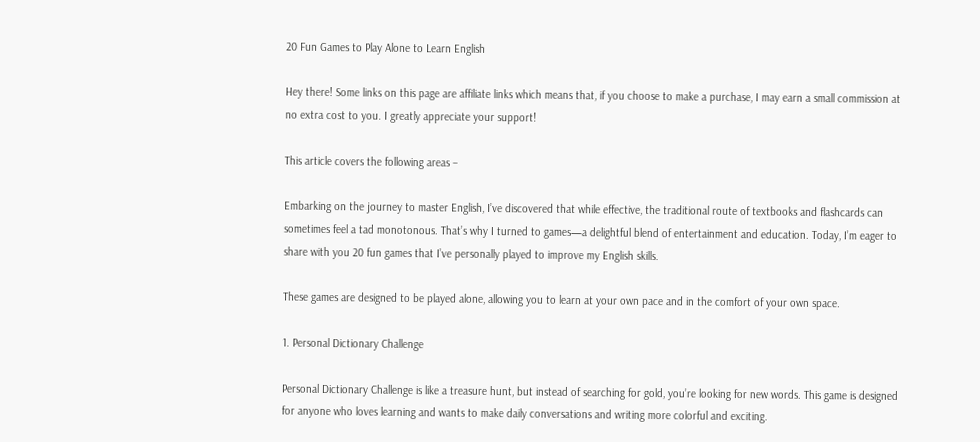20 Fun Games to Play Alone to Learn English

Hey there! Some links on this page are affiliate links which means that, if you choose to make a purchase, I may earn a small commission at no extra cost to you. I greatly appreciate your support!

This article covers the following areas –

Embarking on the journey to master English, I’ve discovered that while effective, the traditional route of textbooks and flashcards can sometimes feel a tad monotonous. That’s why I turned to games—a delightful blend of entertainment and education. Today, I’m eager to share with you 20 fun games that I’ve personally played to improve my English skills.

These games are designed to be played alone, allowing you to learn at your own pace and in the comfort of your own space.

1. Personal Dictionary Challenge

Personal Dictionary Challenge is like a treasure hunt, but instead of searching for gold, you’re looking for new words. This game is designed for anyone who loves learning and wants to make daily conversations and writing more colorful and exciting.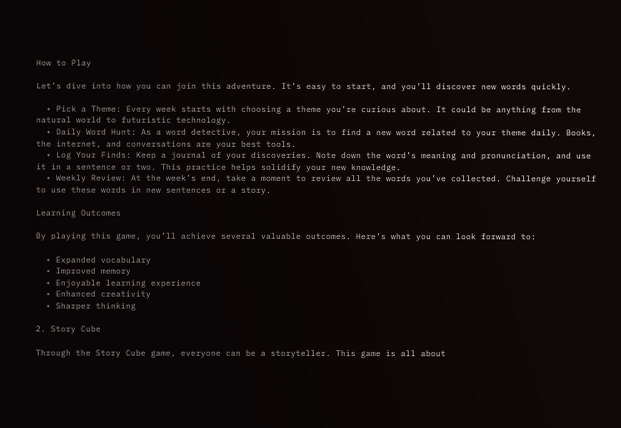How to Play

Let’s dive into how you can join this adventure. It’s easy to start, and you’ll discover new words quickly.

  • Pick a Theme: Every week starts with choosing a theme you’re curious about. It could be anything from the natural world to futuristic technology.
  • Daily Word Hunt: As a word detective, your mission is to find a new word related to your theme daily. Books, the internet, and conversations are your best tools.
  • Log Your Finds: Keep a journal of your discoveries. Note down the word’s meaning and pronunciation, and use it in a sentence or two. This practice helps solidify your new knowledge.
  • Weekly Review: At the week’s end, take a moment to review all the words you’ve collected. Challenge yourself to use these words in new sentences or a story.

Learning Outcomes

By playing this game, you’ll achieve several valuable outcomes. Here’s what you can look forward to:

  • Expanded vocabulary
  • Improved memory
  • Enjoyable learning experience
  • Enhanced creativity
  • Sharper thinking

2. Story Cube

Through the Story Cube game, everyone can be a storyteller. This game is all about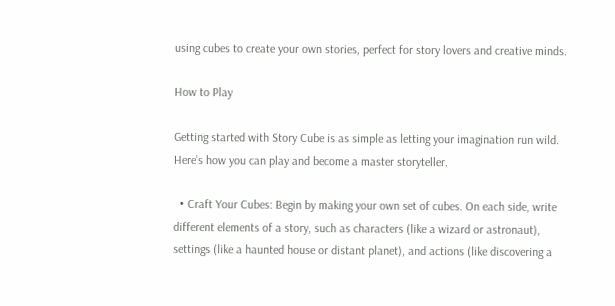using cubes to create your own stories, perfect for story lovers and creative minds.

How to Play

Getting started with Story Cube is as simple as letting your imagination run wild. Here’s how you can play and become a master storyteller.

  • Craft Your Cubes: Begin by making your own set of cubes. On each side, write different elements of a story, such as characters (like a wizard or astronaut), settings (like a haunted house or distant planet), and actions (like discovering a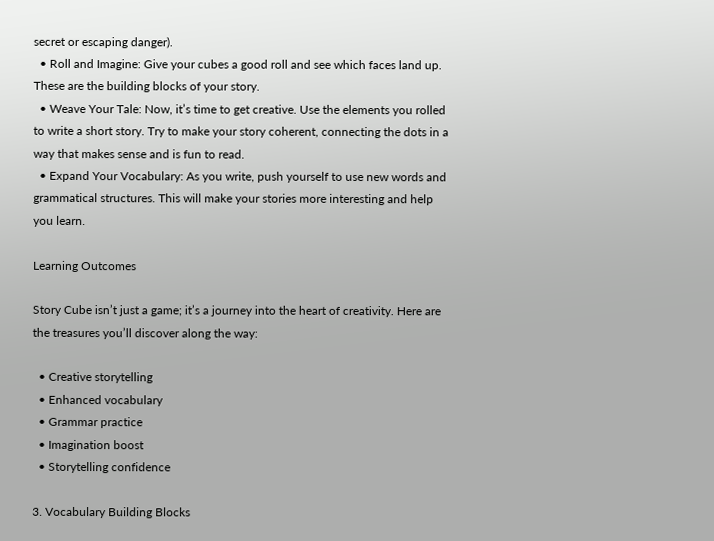secret or escaping danger).
  • Roll and Imagine: Give your cubes a good roll and see which faces land up. These are the building blocks of your story.
  • Weave Your Tale: Now, it’s time to get creative. Use the elements you rolled to write a short story. Try to make your story coherent, connecting the dots in a way that makes sense and is fun to read.
  • Expand Your Vocabulary: As you write, push yourself to use new words and grammatical structures. This will make your stories more interesting and help you learn.

Learning Outcomes

Story Cube isn’t just a game; it’s a journey into the heart of creativity. Here are the treasures you’ll discover along the way:

  • Creative storytelling
  • Enhanced vocabulary
  • Grammar practice
  • Imagination boost
  • Storytelling confidence

3. Vocabulary Building Blocks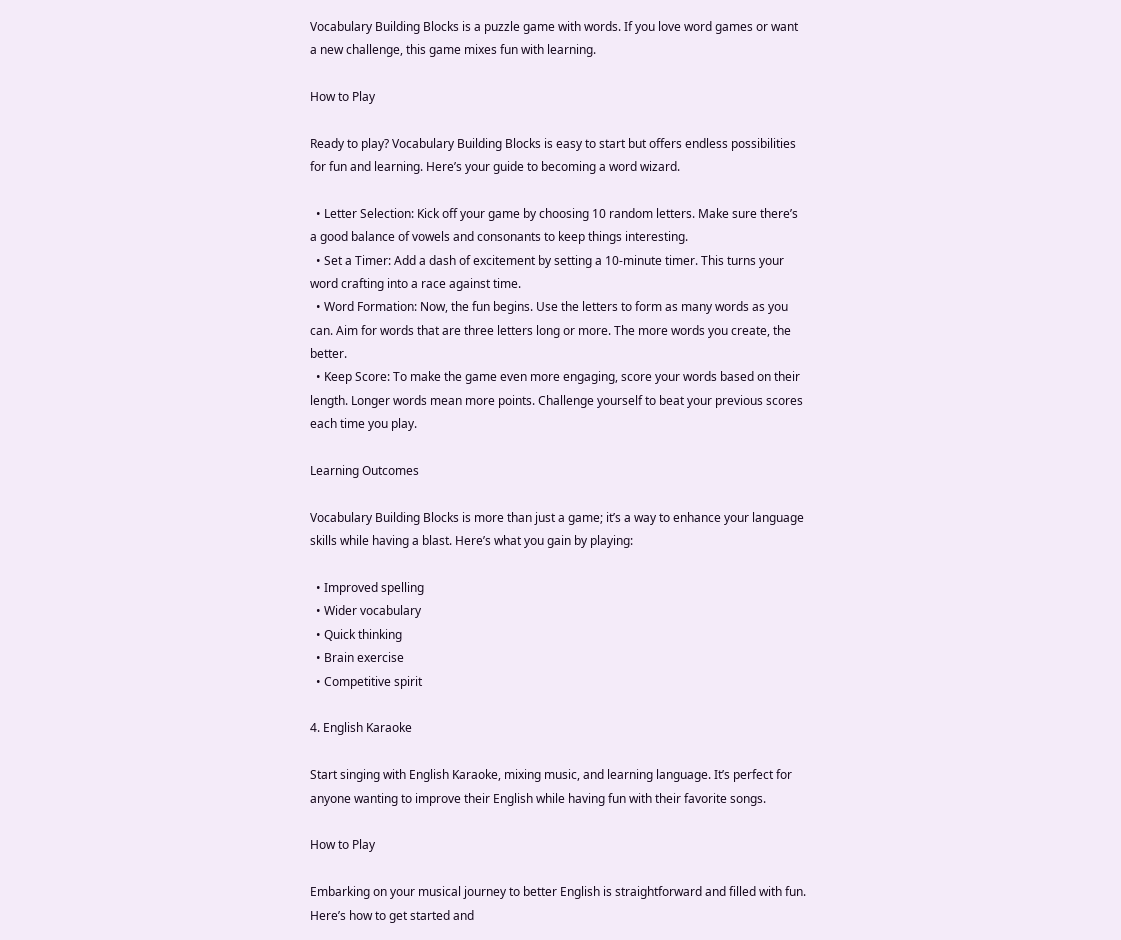Vocabulary Building Blocks is a puzzle game with words. If you love word games or want a new challenge, this game mixes fun with learning.

How to Play

Ready to play? Vocabulary Building Blocks is easy to start but offers endless possibilities for fun and learning. Here’s your guide to becoming a word wizard.

  • Letter Selection: Kick off your game by choosing 10 random letters. Make sure there’s a good balance of vowels and consonants to keep things interesting.
  • Set a Timer: Add a dash of excitement by setting a 10-minute timer. This turns your word crafting into a race against time.
  • Word Formation: Now, the fun begins. Use the letters to form as many words as you can. Aim for words that are three letters long or more. The more words you create, the better.
  • Keep Score: To make the game even more engaging, score your words based on their length. Longer words mean more points. Challenge yourself to beat your previous scores each time you play.

Learning Outcomes

Vocabulary Building Blocks is more than just a game; it’s a way to enhance your language skills while having a blast. Here’s what you gain by playing:

  • Improved spelling
  • Wider vocabulary
  • Quick thinking
  • Brain exercise
  • Competitive spirit

4. English Karaoke

Start singing with English Karaoke, mixing music, and learning language. It’s perfect for anyone wanting to improve their English while having fun with their favorite songs.

How to Play

Embarking on your musical journey to better English is straightforward and filled with fun. Here’s how to get started and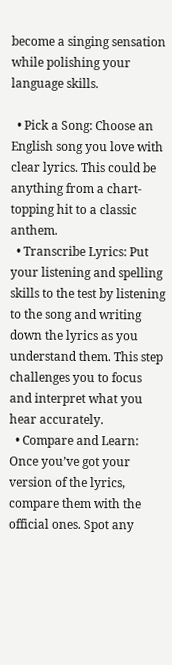become a singing sensation while polishing your language skills.

  • Pick a Song: Choose an English song you love with clear lyrics. This could be anything from a chart-topping hit to a classic anthem.
  • Transcribe Lyrics: Put your listening and spelling skills to the test by listening to the song and writing down the lyrics as you understand them. This step challenges you to focus and interpret what you hear accurately.
  • Compare and Learn: Once you’ve got your version of the lyrics, compare them with the official ones. Spot any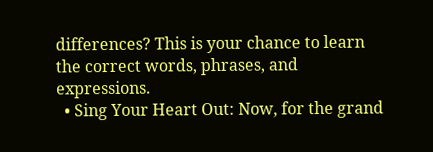differences? This is your chance to learn the correct words, phrases, and expressions.
  • Sing Your Heart Out: Now, for the grand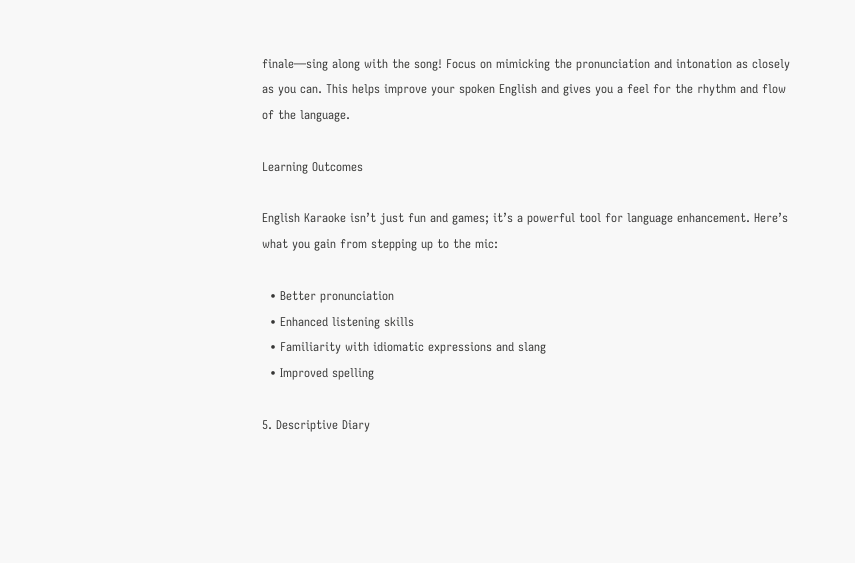finale—sing along with the song! Focus on mimicking the pronunciation and intonation as closely as you can. This helps improve your spoken English and gives you a feel for the rhythm and flow of the language.

Learning Outcomes

English Karaoke isn’t just fun and games; it’s a powerful tool for language enhancement. Here’s what you gain from stepping up to the mic:

  • Better pronunciation
  • Enhanced listening skills
  • Familiarity with idiomatic expressions and slang
  • Improved spelling

5. Descriptive Diary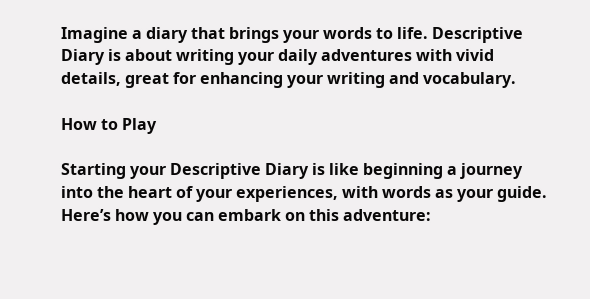Imagine a diary that brings your words to life. Descriptive Diary is about writing your daily adventures with vivid details, great for enhancing your writing and vocabulary.

How to Play

Starting your Descriptive Diary is like beginning a journey into the heart of your experiences, with words as your guide. Here’s how you can embark on this adventure: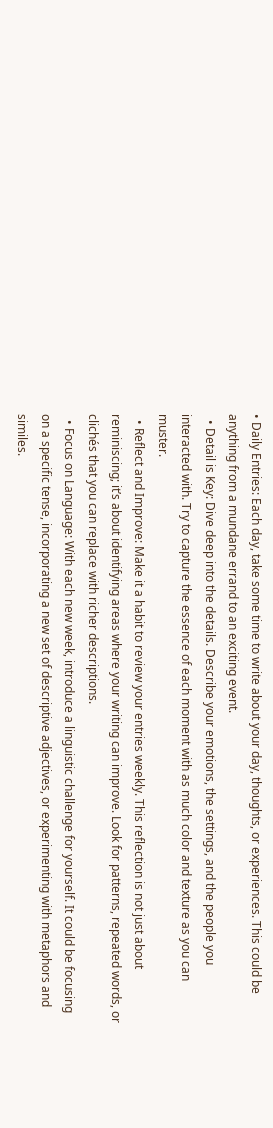• Daily Entries: Each day, take some time to write about your day, thoughts, or experiences. This could be anything from a mundane errand to an exciting event.
  • Detail is Key: Dive deep into the details. Describe your emotions, the settings, and the people you interacted with. Try to capture the essence of each moment with as much color and texture as you can muster.
  • Reflect and Improve: Make it a habit to review your entries weekly. This reflection is not just about reminiscing; it’s about identifying areas where your writing can improve. Look for patterns, repeated words, or clichés that you can replace with richer descriptions.
  • Focus on Language: With each new week, introduce a linguistic challenge for yourself. It could be focusing on a specific tense, incorporating a new set of descriptive adjectives, or experimenting with metaphors and similes.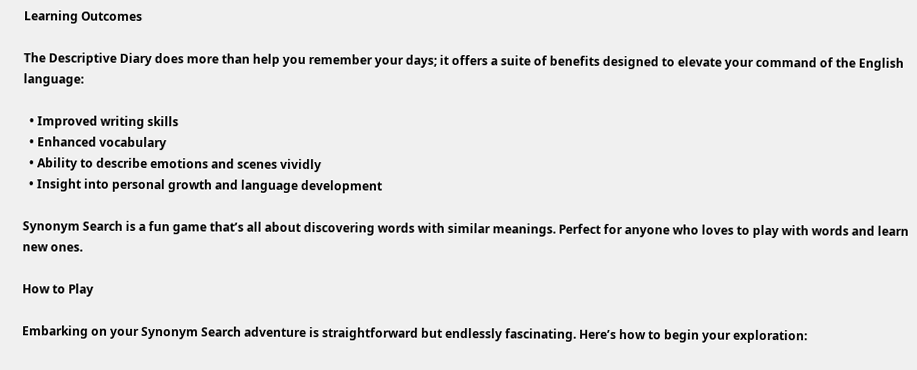Learning Outcomes

The Descriptive Diary does more than help you remember your days; it offers a suite of benefits designed to elevate your command of the English language:

  • Improved writing skills
  • Enhanced vocabulary
  • Ability to describe emotions and scenes vividly
  • Insight into personal growth and language development

Synonym Search is a fun game that’s all about discovering words with similar meanings. Perfect for anyone who loves to play with words and learn new ones.

How to Play

Embarking on your Synonym Search adventure is straightforward but endlessly fascinating. Here’s how to begin your exploration: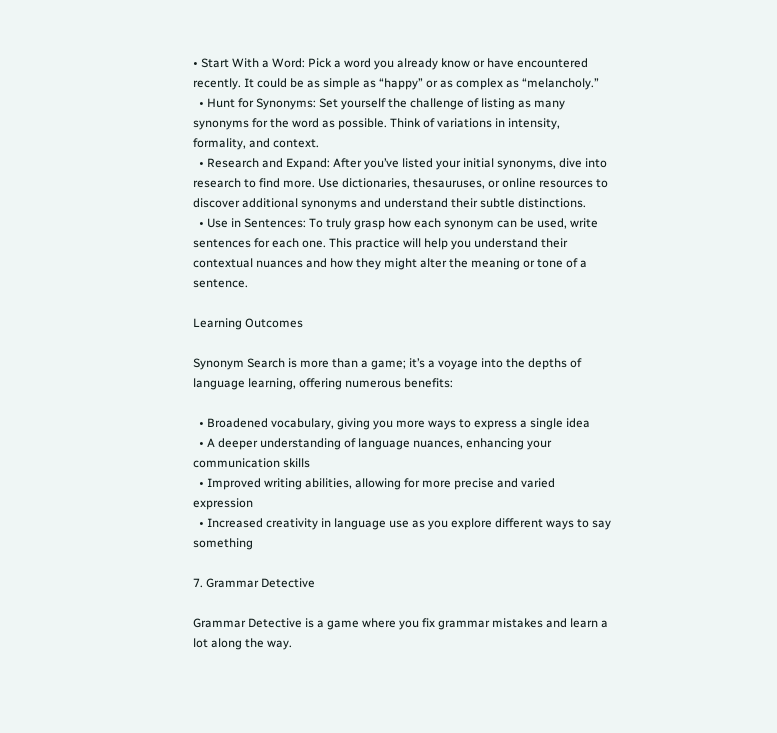• Start With a Word: Pick a word you already know or have encountered recently. It could be as simple as “happy” or as complex as “melancholy.”
  • Hunt for Synonyms: Set yourself the challenge of listing as many synonyms for the word as possible. Think of variations in intensity, formality, and context.
  • Research and Expand: After you’ve listed your initial synonyms, dive into research to find more. Use dictionaries, thesauruses, or online resources to discover additional synonyms and understand their subtle distinctions.
  • Use in Sentences: To truly grasp how each synonym can be used, write sentences for each one. This practice will help you understand their contextual nuances and how they might alter the meaning or tone of a sentence.

Learning Outcomes

Synonym Search is more than a game; it’s a voyage into the depths of language learning, offering numerous benefits:

  • Broadened vocabulary, giving you more ways to express a single idea
  • A deeper understanding of language nuances, enhancing your communication skills
  • Improved writing abilities, allowing for more precise and varied expression
  • Increased creativity in language use as you explore different ways to say something

7. Grammar Detective

Grammar Detective is a game where you fix grammar mistakes and learn a lot along the way.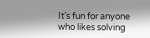It’s fun for anyone who likes solving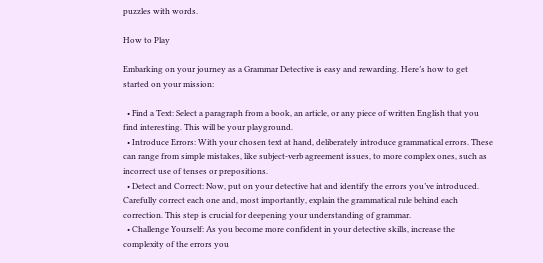puzzles with words.

How to Play

Embarking on your journey as a Grammar Detective is easy and rewarding. Here’s how to get started on your mission:

  • Find a Text: Select a paragraph from a book, an article, or any piece of written English that you find interesting. This will be your playground.
  • Introduce Errors: With your chosen text at hand, deliberately introduce grammatical errors. These can range from simple mistakes, like subject-verb agreement issues, to more complex ones, such as incorrect use of tenses or prepositions.
  • Detect and Correct: Now, put on your detective hat and identify the errors you’ve introduced. Carefully correct each one and, most importantly, explain the grammatical rule behind each correction. This step is crucial for deepening your understanding of grammar.
  • Challenge Yourself: As you become more confident in your detective skills, increase the complexity of the errors you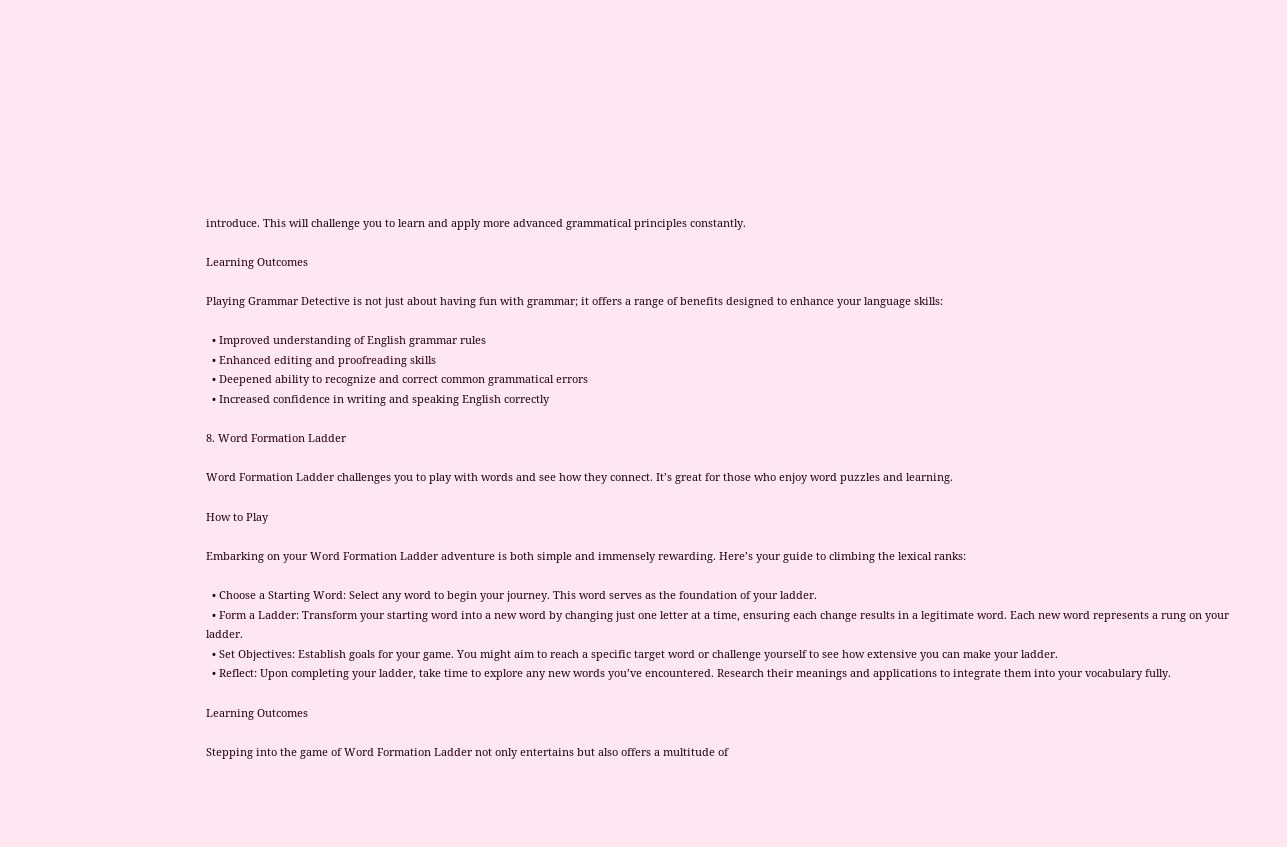introduce. This will challenge you to learn and apply more advanced grammatical principles constantly.

Learning Outcomes

Playing Grammar Detective is not just about having fun with grammar; it offers a range of benefits designed to enhance your language skills:

  • Improved understanding of English grammar rules
  • Enhanced editing and proofreading skills
  • Deepened ability to recognize and correct common grammatical errors
  • Increased confidence in writing and speaking English correctly

8. Word Formation Ladder

Word Formation Ladder challenges you to play with words and see how they connect. It’s great for those who enjoy word puzzles and learning.

How to Play

Embarking on your Word Formation Ladder adventure is both simple and immensely rewarding. Here’s your guide to climbing the lexical ranks:

  • Choose a Starting Word: Select any word to begin your journey. This word serves as the foundation of your ladder.
  • Form a Ladder: Transform your starting word into a new word by changing just one letter at a time, ensuring each change results in a legitimate word. Each new word represents a rung on your ladder.
  • Set Objectives: Establish goals for your game. You might aim to reach a specific target word or challenge yourself to see how extensive you can make your ladder.
  • Reflect: Upon completing your ladder, take time to explore any new words you’ve encountered. Research their meanings and applications to integrate them into your vocabulary fully.

Learning Outcomes

Stepping into the game of Word Formation Ladder not only entertains but also offers a multitude of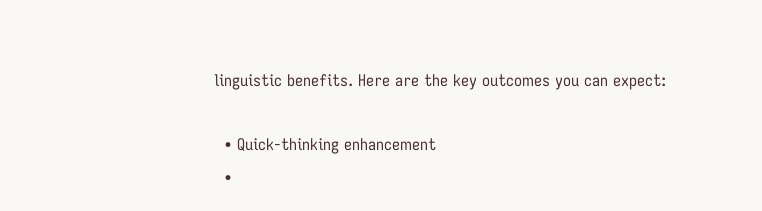linguistic benefits. Here are the key outcomes you can expect:

  • Quick-thinking enhancement
  •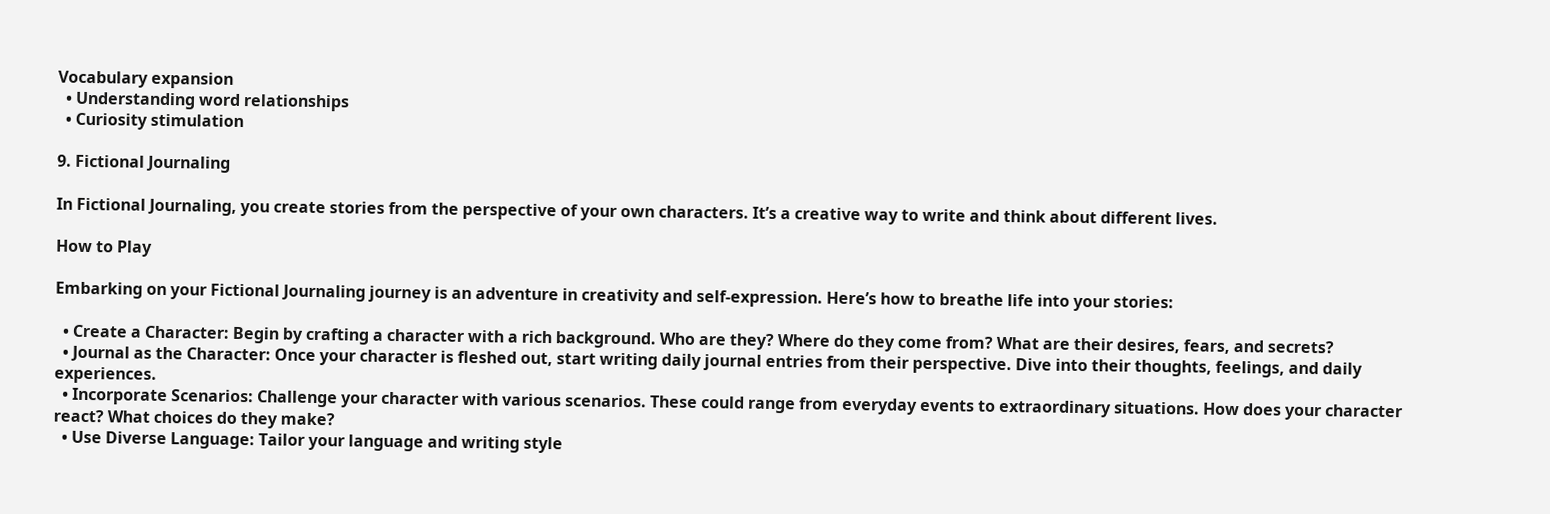Vocabulary expansion
  • Understanding word relationships
  • Curiosity stimulation

9. Fictional Journaling

In Fictional Journaling, you create stories from the perspective of your own characters. It’s a creative way to write and think about different lives.

How to Play

Embarking on your Fictional Journaling journey is an adventure in creativity and self-expression. Here’s how to breathe life into your stories:

  • Create a Character: Begin by crafting a character with a rich background. Who are they? Where do they come from? What are their desires, fears, and secrets?
  • Journal as the Character: Once your character is fleshed out, start writing daily journal entries from their perspective. Dive into their thoughts, feelings, and daily experiences.
  • Incorporate Scenarios: Challenge your character with various scenarios. These could range from everyday events to extraordinary situations. How does your character react? What choices do they make?
  • Use Diverse Language: Tailor your language and writing style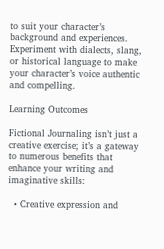to suit your character’s background and experiences. Experiment with dialects, slang, or historical language to make your character’s voice authentic and compelling.

Learning Outcomes

Fictional Journaling isn’t just a creative exercise; it’s a gateway to numerous benefits that enhance your writing and imaginative skills:

  • Creative expression and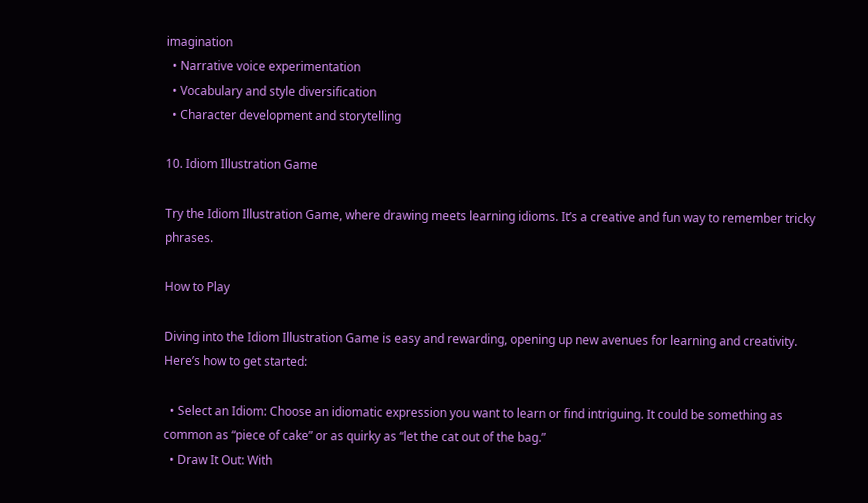imagination
  • Narrative voice experimentation
  • Vocabulary and style diversification
  • Character development and storytelling

10. Idiom Illustration Game

Try the Idiom Illustration Game, where drawing meets learning idioms. It’s a creative and fun way to remember tricky phrases.

How to Play

Diving into the Idiom Illustration Game is easy and rewarding, opening up new avenues for learning and creativity. Here’s how to get started:

  • Select an Idiom: Choose an idiomatic expression you want to learn or find intriguing. It could be something as common as “piece of cake” or as quirky as “let the cat out of the bag.”
  • Draw It Out: With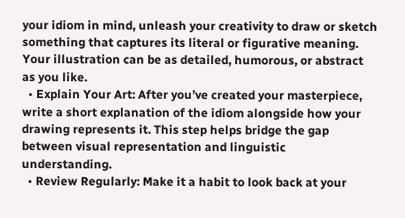your idiom in mind, unleash your creativity to draw or sketch something that captures its literal or figurative meaning. Your illustration can be as detailed, humorous, or abstract as you like.
  • Explain Your Art: After you’ve created your masterpiece, write a short explanation of the idiom alongside how your drawing represents it. This step helps bridge the gap between visual representation and linguistic understanding.
  • Review Regularly: Make it a habit to look back at your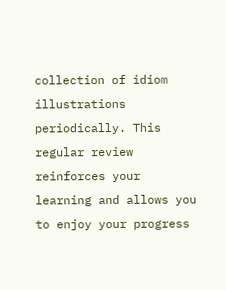collection of idiom illustrations periodically. This regular review reinforces your learning and allows you to enjoy your progress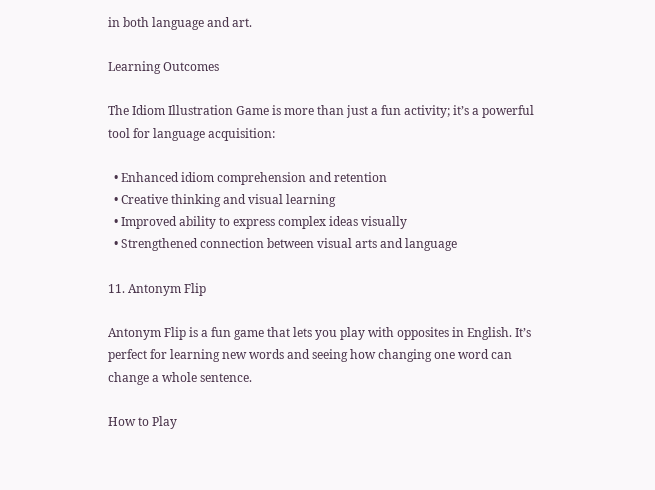in both language and art.

Learning Outcomes

The Idiom Illustration Game is more than just a fun activity; it’s a powerful tool for language acquisition:

  • Enhanced idiom comprehension and retention
  • Creative thinking and visual learning
  • Improved ability to express complex ideas visually
  • Strengthened connection between visual arts and language

11. Antonym Flip

Antonym Flip is a fun game that lets you play with opposites in English. It’s perfect for learning new words and seeing how changing one word can change a whole sentence.

How to Play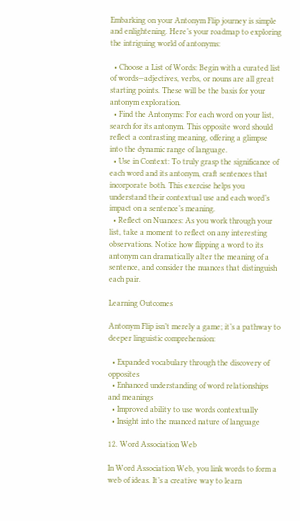Embarking on your Antonym Flip journey is simple and enlightening. Here’s your roadmap to exploring the intriguing world of antonyms:

  • Choose a List of Words: Begin with a curated list of words—adjectives, verbs, or nouns are all great starting points. These will be the basis for your antonym exploration.
  • Find the Antonyms: For each word on your list, search for its antonym. This opposite word should reflect a contrasting meaning, offering a glimpse into the dynamic range of language.
  • Use in Context: To truly grasp the significance of each word and its antonym, craft sentences that incorporate both. This exercise helps you understand their contextual use and each word’s impact on a sentence’s meaning.
  • Reflect on Nuances: As you work through your list, take a moment to reflect on any interesting observations. Notice how flipping a word to its antonym can dramatically alter the meaning of a sentence, and consider the nuances that distinguish each pair.

Learning Outcomes

Antonym Flip isn’t merely a game; it’s a pathway to deeper linguistic comprehension:

  • Expanded vocabulary through the discovery of opposites
  • Enhanced understanding of word relationships and meanings
  • Improved ability to use words contextually
  • Insight into the nuanced nature of language

12. Word Association Web

In Word Association Web, you link words to form a web of ideas. It’s a creative way to learn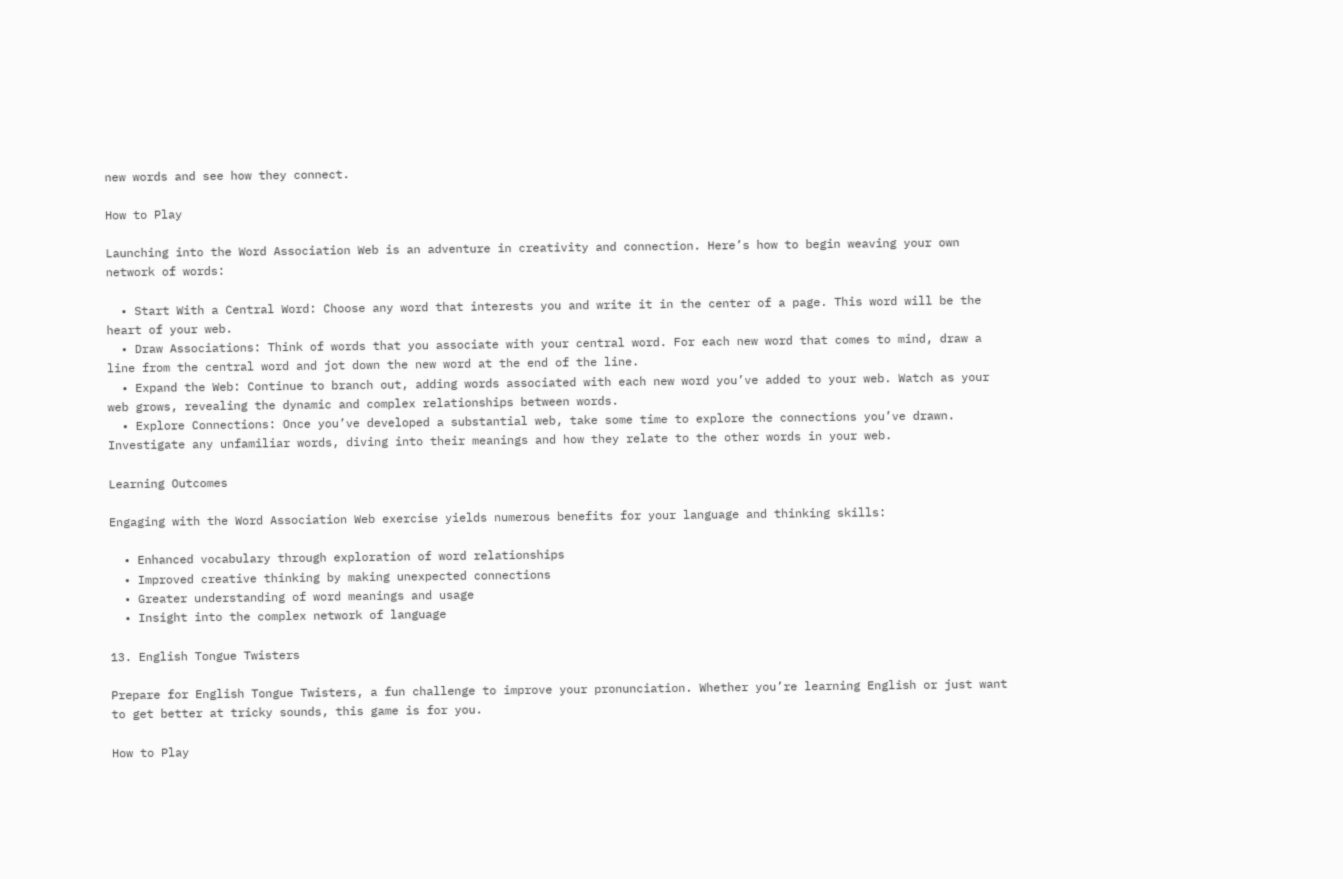new words and see how they connect.

How to Play

Launching into the Word Association Web is an adventure in creativity and connection. Here’s how to begin weaving your own network of words:

  • Start With a Central Word: Choose any word that interests you and write it in the center of a page. This word will be the heart of your web.
  • Draw Associations: Think of words that you associate with your central word. For each new word that comes to mind, draw a line from the central word and jot down the new word at the end of the line.
  • Expand the Web: Continue to branch out, adding words associated with each new word you’ve added to your web. Watch as your web grows, revealing the dynamic and complex relationships between words.
  • Explore Connections: Once you’ve developed a substantial web, take some time to explore the connections you’ve drawn. Investigate any unfamiliar words, diving into their meanings and how they relate to the other words in your web.

Learning Outcomes

Engaging with the Word Association Web exercise yields numerous benefits for your language and thinking skills:

  • Enhanced vocabulary through exploration of word relationships
  • Improved creative thinking by making unexpected connections
  • Greater understanding of word meanings and usage
  • Insight into the complex network of language

13. English Tongue Twisters

Prepare for English Tongue Twisters, a fun challenge to improve your pronunciation. Whether you’re learning English or just want to get better at tricky sounds, this game is for you.

How to Play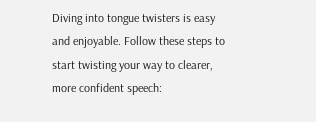Diving into tongue twisters is easy and enjoyable. Follow these steps to start twisting your way to clearer, more confident speech: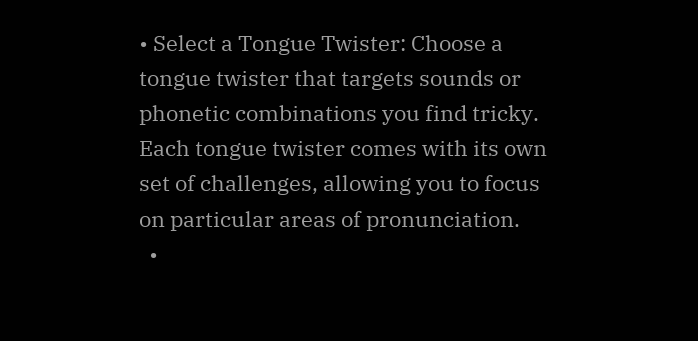• Select a Tongue Twister: Choose a tongue twister that targets sounds or phonetic combinations you find tricky. Each tongue twister comes with its own set of challenges, allowing you to focus on particular areas of pronunciation.
  •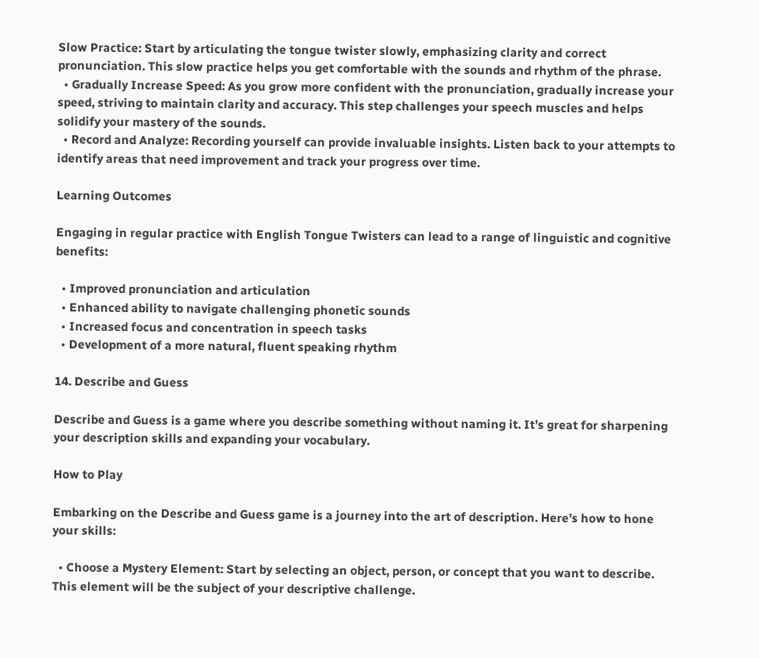Slow Practice: Start by articulating the tongue twister slowly, emphasizing clarity and correct pronunciation. This slow practice helps you get comfortable with the sounds and rhythm of the phrase.
  • Gradually Increase Speed: As you grow more confident with the pronunciation, gradually increase your speed, striving to maintain clarity and accuracy. This step challenges your speech muscles and helps solidify your mastery of the sounds.
  • Record and Analyze: Recording yourself can provide invaluable insights. Listen back to your attempts to identify areas that need improvement and track your progress over time.

Learning Outcomes

Engaging in regular practice with English Tongue Twisters can lead to a range of linguistic and cognitive benefits:

  • Improved pronunciation and articulation
  • Enhanced ability to navigate challenging phonetic sounds
  • Increased focus and concentration in speech tasks
  • Development of a more natural, fluent speaking rhythm

14. Describe and Guess

Describe and Guess is a game where you describe something without naming it. It’s great for sharpening your description skills and expanding your vocabulary.

How to Play

Embarking on the Describe and Guess game is a journey into the art of description. Here’s how to hone your skills:

  • Choose a Mystery Element: Start by selecting an object, person, or concept that you want to describe. This element will be the subject of your descriptive challenge.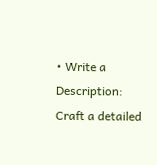• Write a Description: Craft a detailed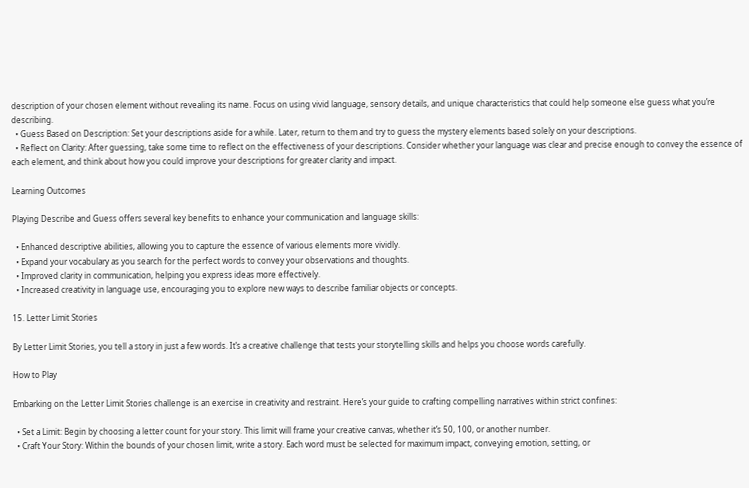description of your chosen element without revealing its name. Focus on using vivid language, sensory details, and unique characteristics that could help someone else guess what you’re describing.
  • Guess Based on Description: Set your descriptions aside for a while. Later, return to them and try to guess the mystery elements based solely on your descriptions.
  • Reflect on Clarity: After guessing, take some time to reflect on the effectiveness of your descriptions. Consider whether your language was clear and precise enough to convey the essence of each element, and think about how you could improve your descriptions for greater clarity and impact.

Learning Outcomes

Playing Describe and Guess offers several key benefits to enhance your communication and language skills:

  • Enhanced descriptive abilities, allowing you to capture the essence of various elements more vividly.
  • Expand your vocabulary as you search for the perfect words to convey your observations and thoughts.
  • Improved clarity in communication, helping you express ideas more effectively.
  • Increased creativity in language use, encouraging you to explore new ways to describe familiar objects or concepts.

15. Letter Limit Stories

By Letter Limit Stories, you tell a story in just a few words. It’s a creative challenge that tests your storytelling skills and helps you choose words carefully.

How to Play

Embarking on the Letter Limit Stories challenge is an exercise in creativity and restraint. Here’s your guide to crafting compelling narratives within strict confines:

  • Set a Limit: Begin by choosing a letter count for your story. This limit will frame your creative canvas, whether it’s 50, 100, or another number.
  • Craft Your Story: Within the bounds of your chosen limit, write a story. Each word must be selected for maximum impact, conveying emotion, setting, or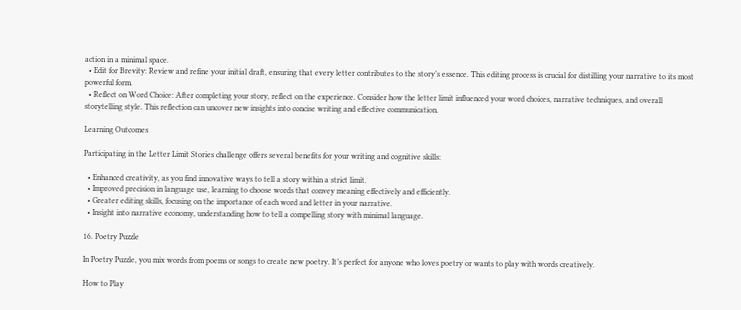action in a minimal space.
  • Edit for Brevity: Review and refine your initial draft, ensuring that every letter contributes to the story’s essence. This editing process is crucial for distilling your narrative to its most powerful form.
  • Reflect on Word Choice: After completing your story, reflect on the experience. Consider how the letter limit influenced your word choices, narrative techniques, and overall storytelling style. This reflection can uncover new insights into concise writing and effective communication.

Learning Outcomes

Participating in the Letter Limit Stories challenge offers several benefits for your writing and cognitive skills:

  • Enhanced creativity, as you find innovative ways to tell a story within a strict limit.
  • Improved precision in language use, learning to choose words that convey meaning effectively and efficiently.
  • Greater editing skills, focusing on the importance of each word and letter in your narrative.
  • Insight into narrative economy, understanding how to tell a compelling story with minimal language.

16. Poetry Puzzle

In Poetry Puzzle, you mix words from poems or songs to create new poetry. It’s perfect for anyone who loves poetry or wants to play with words creatively.

How to Play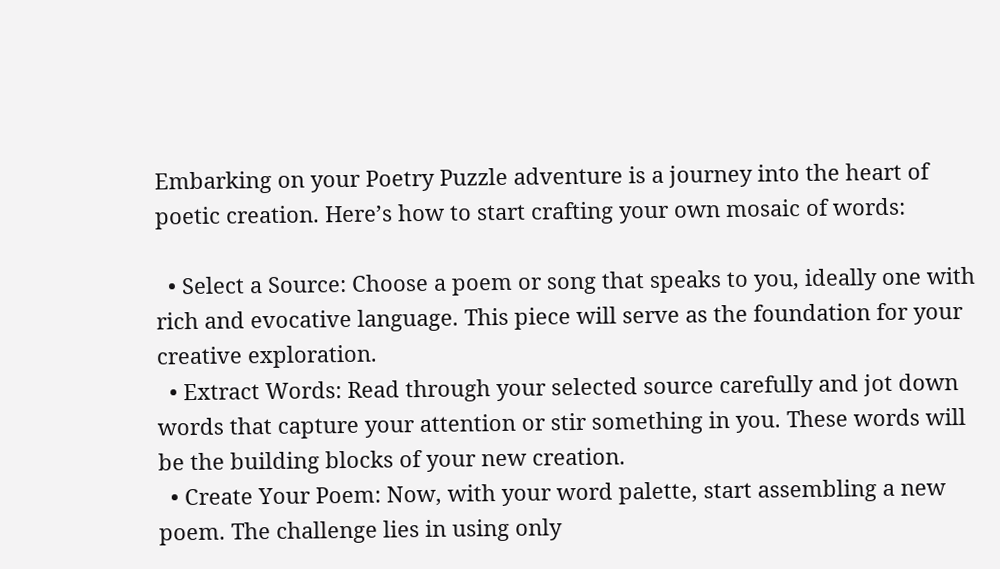Embarking on your Poetry Puzzle adventure is a journey into the heart of poetic creation. Here’s how to start crafting your own mosaic of words:

  • Select a Source: Choose a poem or song that speaks to you, ideally one with rich and evocative language. This piece will serve as the foundation for your creative exploration.
  • Extract Words: Read through your selected source carefully and jot down words that capture your attention or stir something in you. These words will be the building blocks of your new creation.
  • Create Your Poem: Now, with your word palette, start assembling a new poem. The challenge lies in using only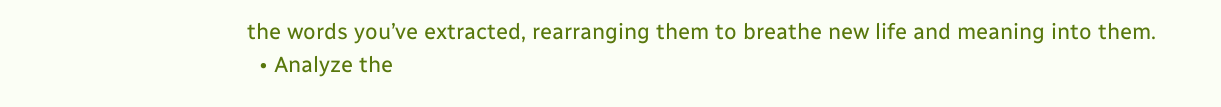the words you’ve extracted, rearranging them to breathe new life and meaning into them.
  • Analyze the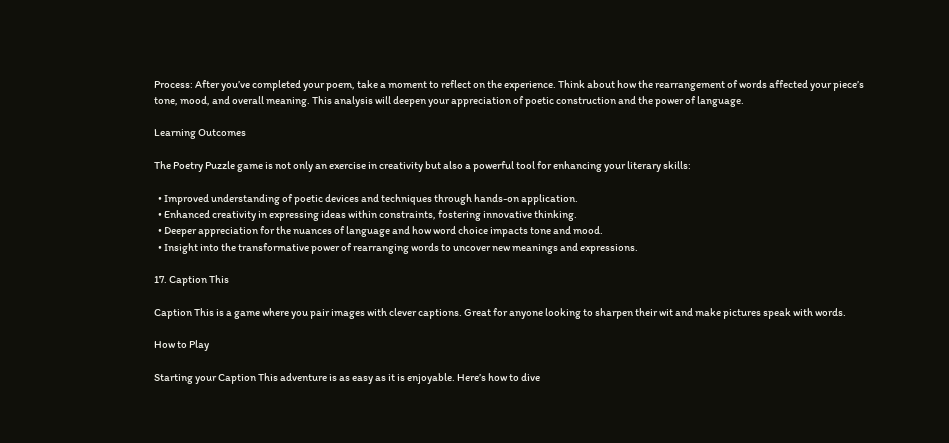Process: After you’ve completed your poem, take a moment to reflect on the experience. Think about how the rearrangement of words affected your piece’s tone, mood, and overall meaning. This analysis will deepen your appreciation of poetic construction and the power of language.

Learning Outcomes

The Poetry Puzzle game is not only an exercise in creativity but also a powerful tool for enhancing your literary skills:

  • Improved understanding of poetic devices and techniques through hands-on application.
  • Enhanced creativity in expressing ideas within constraints, fostering innovative thinking.
  • Deeper appreciation for the nuances of language and how word choice impacts tone and mood.
  • Insight into the transformative power of rearranging words to uncover new meanings and expressions.

17. Caption This

Caption This is a game where you pair images with clever captions. Great for anyone looking to sharpen their wit and make pictures speak with words.

How to Play

Starting your Caption This adventure is as easy as it is enjoyable. Here’s how to dive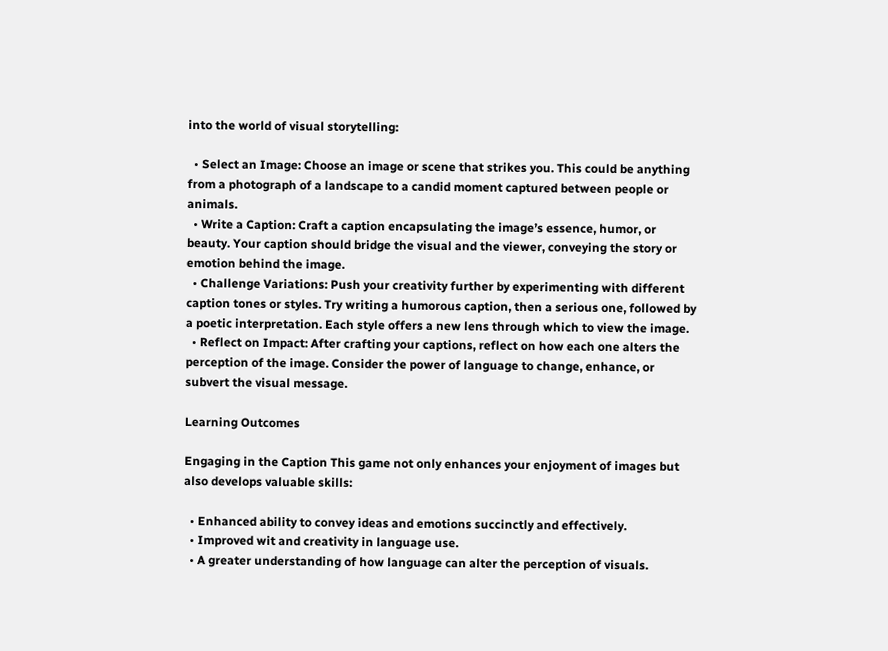into the world of visual storytelling:

  • Select an Image: Choose an image or scene that strikes you. This could be anything from a photograph of a landscape to a candid moment captured between people or animals.
  • Write a Caption: Craft a caption encapsulating the image’s essence, humor, or beauty. Your caption should bridge the visual and the viewer, conveying the story or emotion behind the image.
  • Challenge Variations: Push your creativity further by experimenting with different caption tones or styles. Try writing a humorous caption, then a serious one, followed by a poetic interpretation. Each style offers a new lens through which to view the image.
  • Reflect on Impact: After crafting your captions, reflect on how each one alters the perception of the image. Consider the power of language to change, enhance, or subvert the visual message.

Learning Outcomes

Engaging in the Caption This game not only enhances your enjoyment of images but also develops valuable skills:

  • Enhanced ability to convey ideas and emotions succinctly and effectively.
  • Improved wit and creativity in language use.
  • A greater understanding of how language can alter the perception of visuals.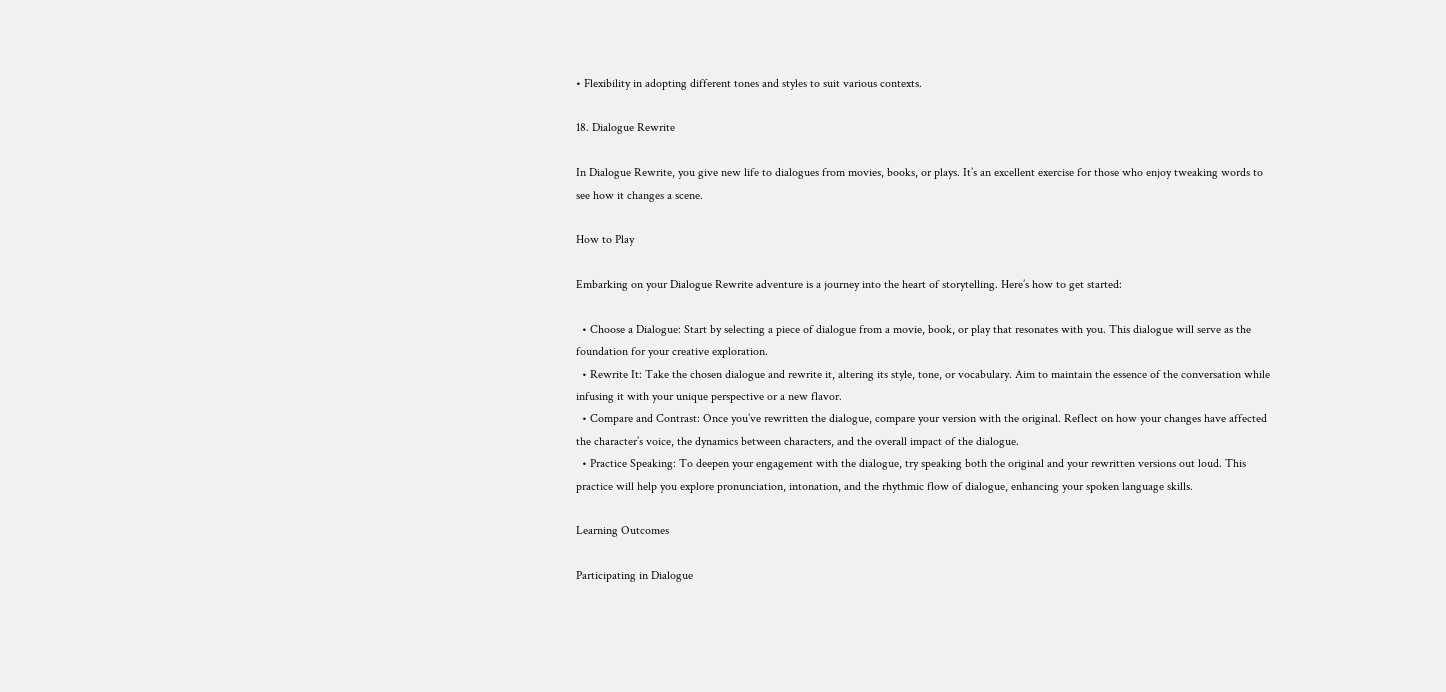• Flexibility in adopting different tones and styles to suit various contexts.

18. Dialogue Rewrite

In Dialogue Rewrite, you give new life to dialogues from movies, books, or plays. It’s an excellent exercise for those who enjoy tweaking words to see how it changes a scene.

How to Play

Embarking on your Dialogue Rewrite adventure is a journey into the heart of storytelling. Here’s how to get started:

  • Choose a Dialogue: Start by selecting a piece of dialogue from a movie, book, or play that resonates with you. This dialogue will serve as the foundation for your creative exploration.
  • Rewrite It: Take the chosen dialogue and rewrite it, altering its style, tone, or vocabulary. Aim to maintain the essence of the conversation while infusing it with your unique perspective or a new flavor.
  • Compare and Contrast: Once you’ve rewritten the dialogue, compare your version with the original. Reflect on how your changes have affected the character’s voice, the dynamics between characters, and the overall impact of the dialogue.
  • Practice Speaking: To deepen your engagement with the dialogue, try speaking both the original and your rewritten versions out loud. This practice will help you explore pronunciation, intonation, and the rhythmic flow of dialogue, enhancing your spoken language skills.

Learning Outcomes

Participating in Dialogue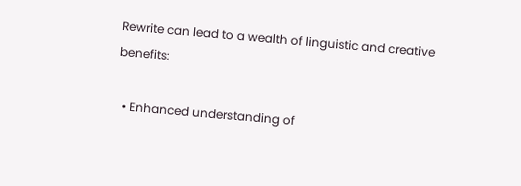Rewrite can lead to a wealth of linguistic and creative benefits:

  • Enhanced understanding of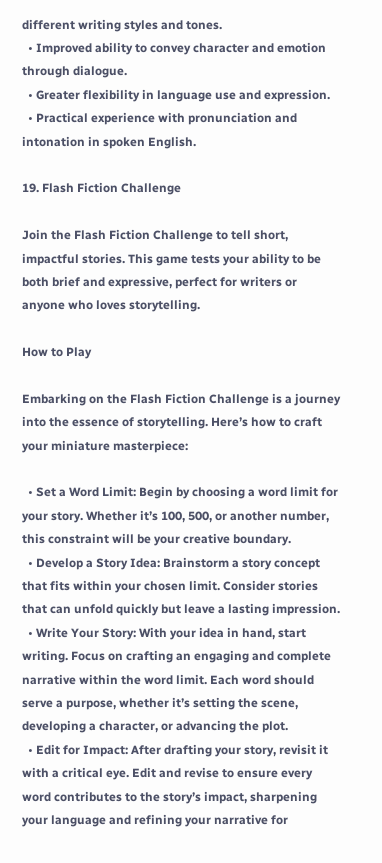different writing styles and tones.
  • Improved ability to convey character and emotion through dialogue.
  • Greater flexibility in language use and expression.
  • Practical experience with pronunciation and intonation in spoken English.

19. Flash Fiction Challenge

Join the Flash Fiction Challenge to tell short, impactful stories. This game tests your ability to be both brief and expressive, perfect for writers or anyone who loves storytelling.

How to Play

Embarking on the Flash Fiction Challenge is a journey into the essence of storytelling. Here’s how to craft your miniature masterpiece:

  • Set a Word Limit: Begin by choosing a word limit for your story. Whether it’s 100, 500, or another number, this constraint will be your creative boundary.
  • Develop a Story Idea: Brainstorm a story concept that fits within your chosen limit. Consider stories that can unfold quickly but leave a lasting impression.
  • Write Your Story: With your idea in hand, start writing. Focus on crafting an engaging and complete narrative within the word limit. Each word should serve a purpose, whether it’s setting the scene, developing a character, or advancing the plot.
  • Edit for Impact: After drafting your story, revisit it with a critical eye. Edit and revise to ensure every word contributes to the story’s impact, sharpening your language and refining your narrative for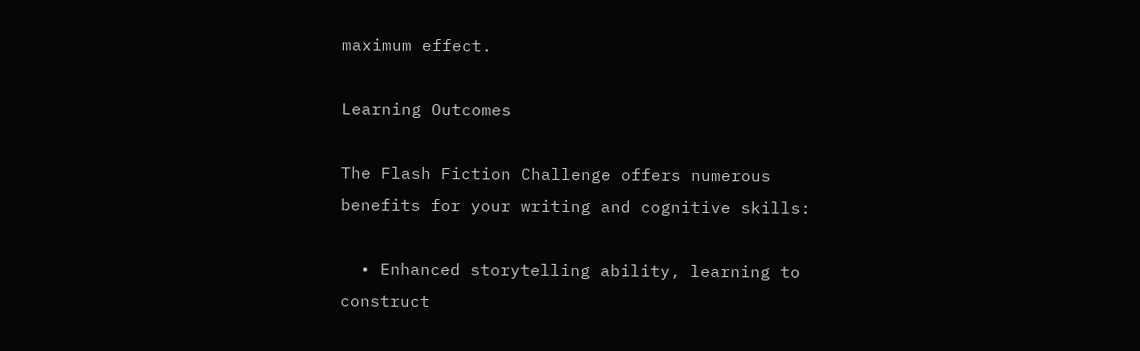maximum effect.

Learning Outcomes

The Flash Fiction Challenge offers numerous benefits for your writing and cognitive skills:

  • Enhanced storytelling ability, learning to construct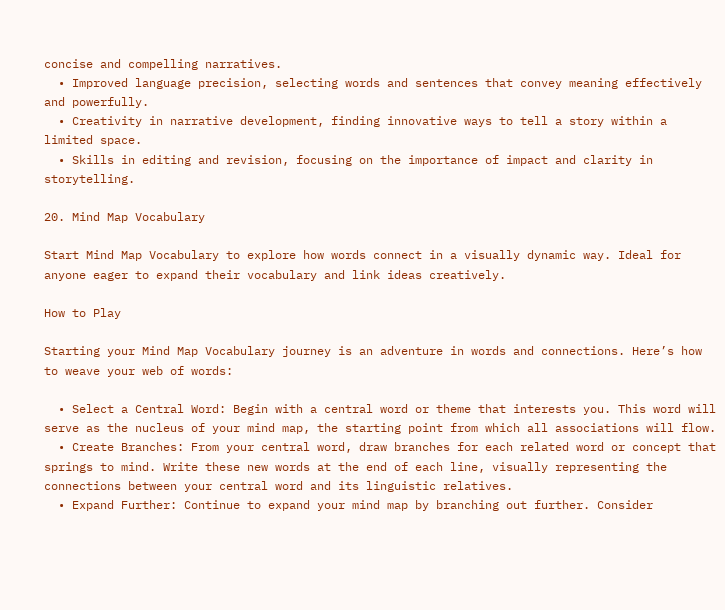concise and compelling narratives.
  • Improved language precision, selecting words and sentences that convey meaning effectively and powerfully.
  • Creativity in narrative development, finding innovative ways to tell a story within a limited space.
  • Skills in editing and revision, focusing on the importance of impact and clarity in storytelling.

20. Mind Map Vocabulary

Start Mind Map Vocabulary to explore how words connect in a visually dynamic way. Ideal for anyone eager to expand their vocabulary and link ideas creatively.

How to Play

Starting your Mind Map Vocabulary journey is an adventure in words and connections. Here’s how to weave your web of words:

  • Select a Central Word: Begin with a central word or theme that interests you. This word will serve as the nucleus of your mind map, the starting point from which all associations will flow.
  • Create Branches: From your central word, draw branches for each related word or concept that springs to mind. Write these new words at the end of each line, visually representing the connections between your central word and its linguistic relatives.
  • Expand Further: Continue to expand your mind map by branching out further. Consider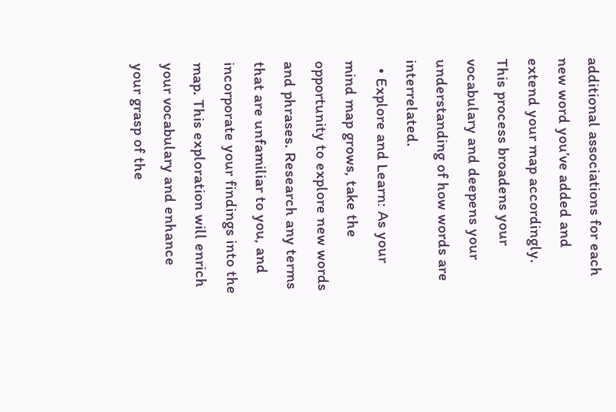additional associations for each new word you’ve added and extend your map accordingly. This process broadens your vocabulary and deepens your understanding of how words are interrelated.
  • Explore and Learn: As your mind map grows, take the opportunity to explore new words and phrases. Research any terms that are unfamiliar to you, and incorporate your findings into the map. This exploration will enrich your vocabulary and enhance your grasp of the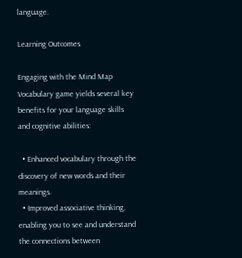language.

Learning Outcomes

Engaging with the Mind Map Vocabulary game yields several key benefits for your language skills and cognitive abilities:

  • Enhanced vocabulary through the discovery of new words and their meanings.
  • Improved associative thinking, enabling you to see and understand the connections between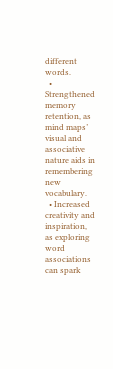different words.
  • Strengthened memory retention, as mind maps’ visual and associative nature aids in remembering new vocabulary.
  • Increased creativity and inspiration, as exploring word associations can spark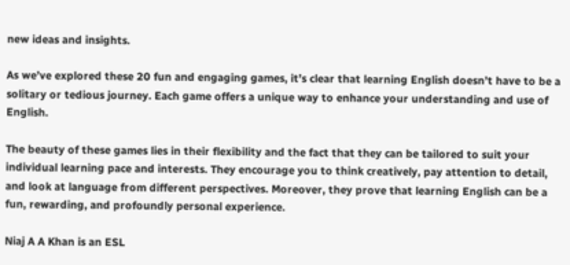new ideas and insights.

As we’ve explored these 20 fun and engaging games, it’s clear that learning English doesn’t have to be a solitary or tedious journey. Each game offers a unique way to enhance your understanding and use of English.

The beauty of these games lies in their flexibility and the fact that they can be tailored to suit your individual learning pace and interests. They encourage you to think creatively, pay attention to detail, and look at language from different perspectives. Moreover, they prove that learning English can be a fun, rewarding, and profoundly personal experience.

Niaj A A Khan is an ESL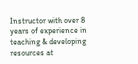Instructor with over 8 years of experience in teaching & developing resources at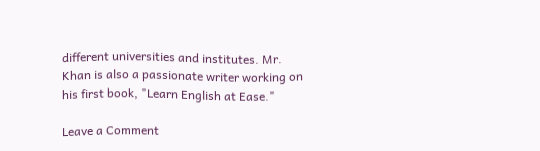different universities and institutes. Mr. Khan is also a passionate writer working on his first book, "Learn English at Ease."

Leave a Comment